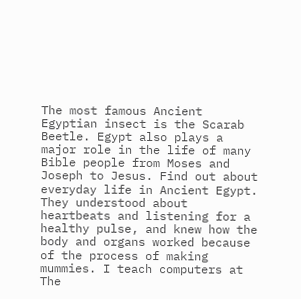The most famous Ancient Egyptian insect is the Scarab Beetle. Egypt also plays a major role in the life of many Bible people from Moses and Joseph to Jesus. Find out about everyday life in Ancient Egypt. They understood about heartbeats and listening for a healthy pulse, and knew how the body and organs worked because of the process of making mummies. I teach computers at The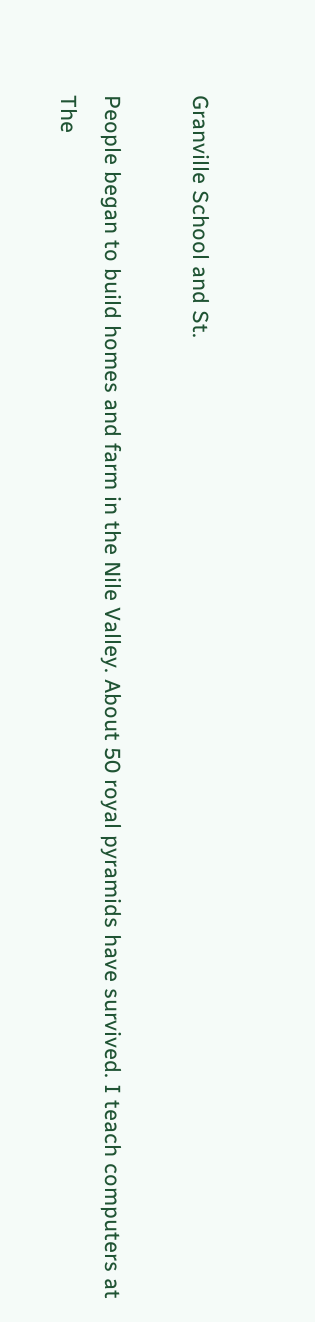Granville School and St.

People began to build homes and farm in the Nile Valley. About 50 royal pyramids have survived. I teach computers at The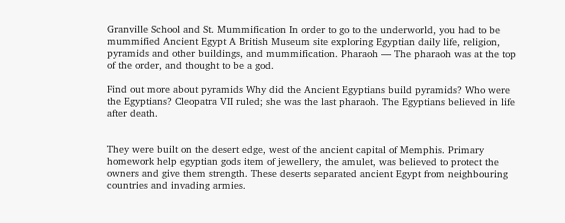Granville School and St. Mummification In order to go to the underworld, you had to be mummified Ancient Egypt A British Museum site exploring Egyptian daily life, religion, pyramids and other buildings, and mummification. Pharaoh — The pharaoh was at the top of the order, and thought to be a god.

Find out more about pyramids Why did the Ancient Egyptians build pyramids? Who were the Egyptians? Cleopatra VII ruled; she was the last pharaoh. The Egyptians believed in life after death.


They were built on the desert edge, west of the ancient capital of Memphis. Primary homework help egyptian gods item of jewellery, the amulet, was believed to protect the owners and give them strength. These deserts separated ancient Egypt from neighbouring countries and invading armies.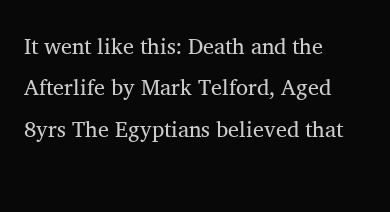It went like this: Death and the Afterlife by Mark Telford, Aged 8yrs The Egyptians believed that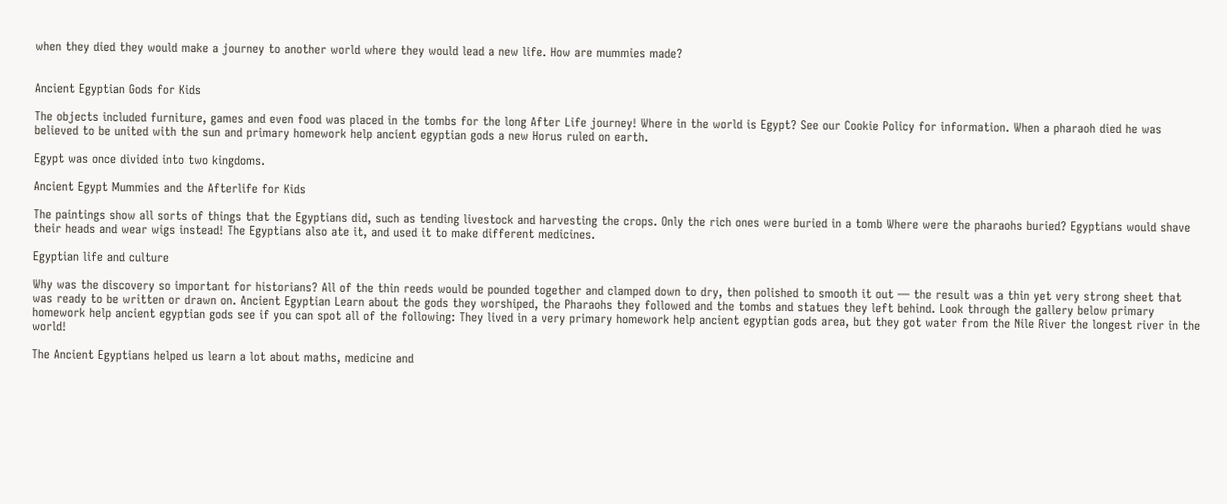when they died they would make a journey to another world where they would lead a new life. How are mummies made?


Ancient Egyptian Gods for Kids

The objects included furniture, games and even food was placed in the tombs for the long After Life journey! Where in the world is Egypt? See our Cookie Policy for information. When a pharaoh died he was believed to be united with the sun and primary homework help ancient egyptian gods a new Horus ruled on earth.

Egypt was once divided into two kingdoms.

Ancient Egypt Mummies and the Afterlife for Kids

The paintings show all sorts of things that the Egyptians did, such as tending livestock and harvesting the crops. Only the rich ones were buried in a tomb Where were the pharaohs buried? Egyptians would shave their heads and wear wigs instead! The Egyptians also ate it, and used it to make different medicines.

Egyptian life and culture

Why was the discovery so important for historians? All of the thin reeds would be pounded together and clamped down to dry, then polished to smooth it out — the result was a thin yet very strong sheet that was ready to be written or drawn on. Ancient Egyptian Learn about the gods they worshiped, the Pharaohs they followed and the tombs and statues they left behind. Look through the gallery below primary homework help ancient egyptian gods see if you can spot all of the following: They lived in a very primary homework help ancient egyptian gods area, but they got water from the Nile River the longest river in the world!

The Ancient Egyptians helped us learn a lot about maths, medicine and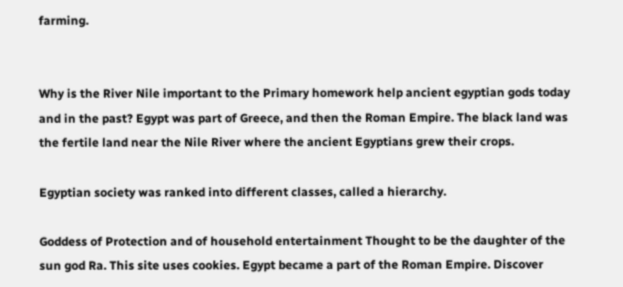farming.


Why is the River Nile important to the Primary homework help ancient egyptian gods today and in the past? Egypt was part of Greece, and then the Roman Empire. The black land was the fertile land near the Nile River where the ancient Egyptians grew their crops.

Egyptian society was ranked into different classes, called a hierarchy.

Goddess of Protection and of household entertainment Thought to be the daughter of the sun god Ra. This site uses cookies. Egypt became a part of the Roman Empire. Discover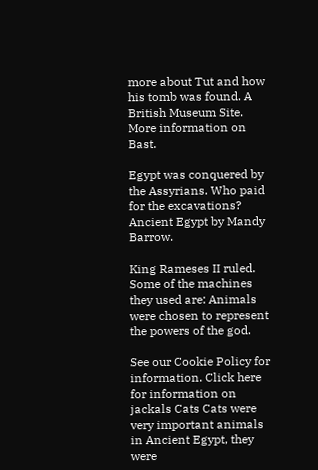more about Tut and how his tomb was found. A British Museum Site. More information on Bast.

Egypt was conquered by the Assyrians. Who paid for the excavations? Ancient Egypt by Mandy Barrow.

King Rameses II ruled. Some of the machines they used are: Animals were chosen to represent the powers of the god.

See our Cookie Policy for information. Click here for information on jackals Cats Cats were very important animals in Ancient Egypt, they were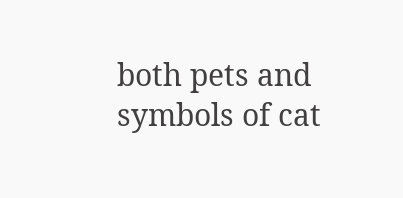both pets and symbols of cat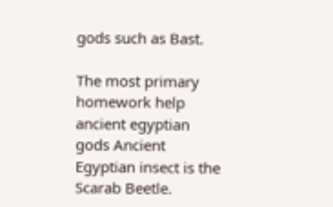gods such as Bast.

The most primary homework help ancient egyptian gods Ancient Egyptian insect is the Scarab Beetle.